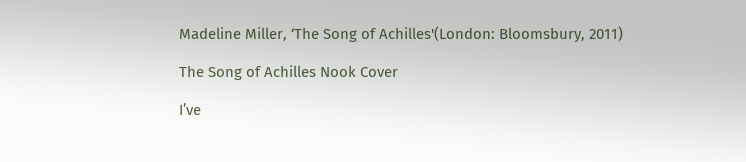Madeline Miller, ‘The Song of Achilles'(London: Bloomsbury, 2011)

The Song of Achilles Nook Cover

I’ve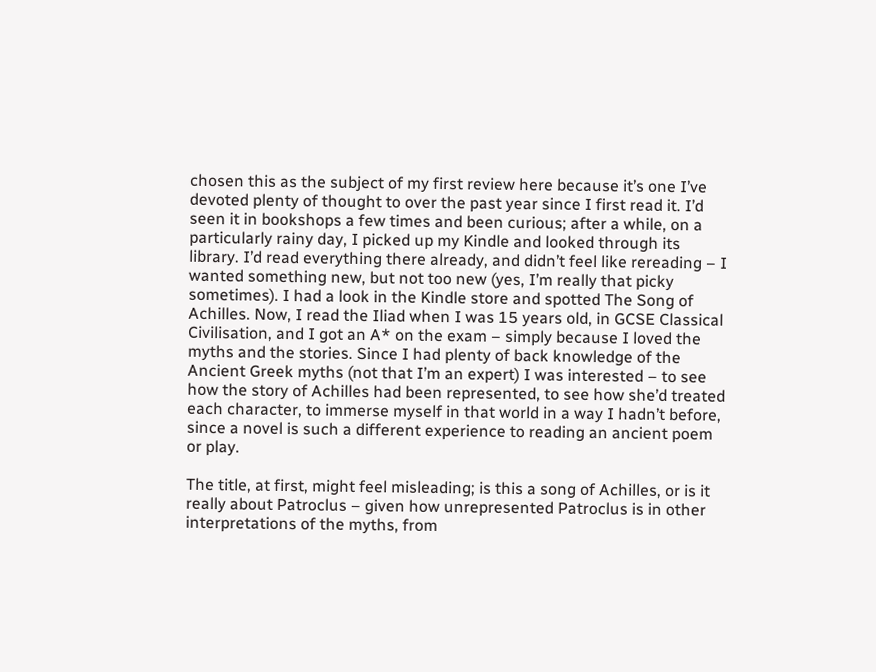chosen this as the subject of my first review here because it’s one I’ve devoted plenty of thought to over the past year since I first read it. I’d seen it in bookshops a few times and been curious; after a while, on a particularly rainy day, I picked up my Kindle and looked through its library. I’d read everything there already, and didn’t feel like rereading – I wanted something new, but not too new (yes, I’m really that picky sometimes). I had a look in the Kindle store and spotted The Song of Achilles. Now, I read the Iliad when I was 15 years old, in GCSE Classical Civilisation, and I got an A* on the exam – simply because I loved the myths and the stories. Since I had plenty of back knowledge of the Ancient Greek myths (not that I’m an expert) I was interested – to see how the story of Achilles had been represented, to see how she’d treated each character, to immerse myself in that world in a way I hadn’t before, since a novel is such a different experience to reading an ancient poem or play.

The title, at first, might feel misleading; is this a song of Achilles, or is it really about Patroclus – given how unrepresented Patroclus is in other interpretations of the myths, from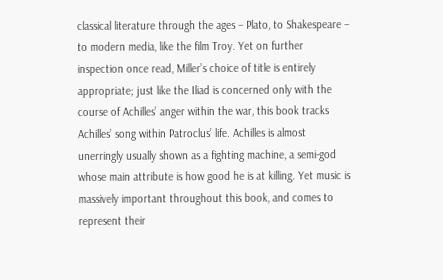classical literature through the ages – Plato, to Shakespeare – to modern media, like the film Troy. Yet on further inspection once read, Miller’s choice of title is entirely appropriate; just like the Iliad is concerned only with the course of Achilles’ anger within the war, this book tracks Achilles’ song within Patroclus’ life. Achilles is almost unerringly usually shown as a fighting machine, a semi-god whose main attribute is how good he is at killing. Yet music is massively important throughout this book, and comes to represent their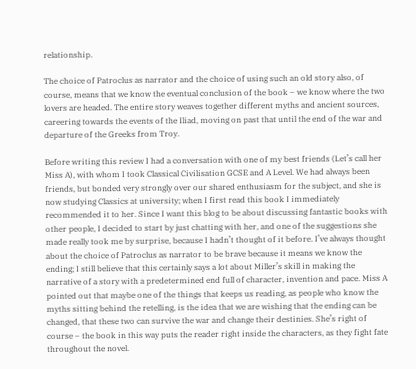relationship.

The choice of Patroclus as narrator and the choice of using such an old story also, of course, means that we know the eventual conclusion of the book – we know where the two lovers are headed. The entire story weaves together different myths and ancient sources, careering towards the events of the Iliad, moving on past that until the end of the war and departure of the Greeks from Troy.

Before writing this review I had a conversation with one of my best friends (Let’s call her Miss A), with whom I took Classical Civilisation GCSE and A Level. We had always been friends, but bonded very strongly over our shared enthusiasm for the subject, and she is now studying Classics at university; when I first read this book I immediately recommended it to her. Since I want this blog to be about discussing fantastic books with other people, I decided to start by just chatting with her, and one of the suggestions she made really took me by surprise, because I hadn’t thought of it before. I’ve always thought about the choice of Patroclus as narrator to be brave because it means we know the ending; I still believe that this certainly says a lot about Miller’s skill in making the narrative of a story with a predetermined end full of character, invention and pace. Miss A pointed out that maybe one of the things that keeps us reading, as people who know the myths sitting behind the retelling, is the idea that we are wishing that the ending can be changed, that these two can survive the war and change their destinies. She’s right of course – the book in this way puts the reader right inside the characters, as they fight fate throughout the novel.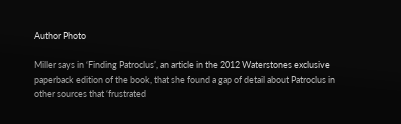Author Photo

Miller says in ‘Finding Patroclus’, an article in the 2012 Waterstones exclusive paperback edition of the book, that she found a gap of detail about Patroclus in other sources that ‘frustrated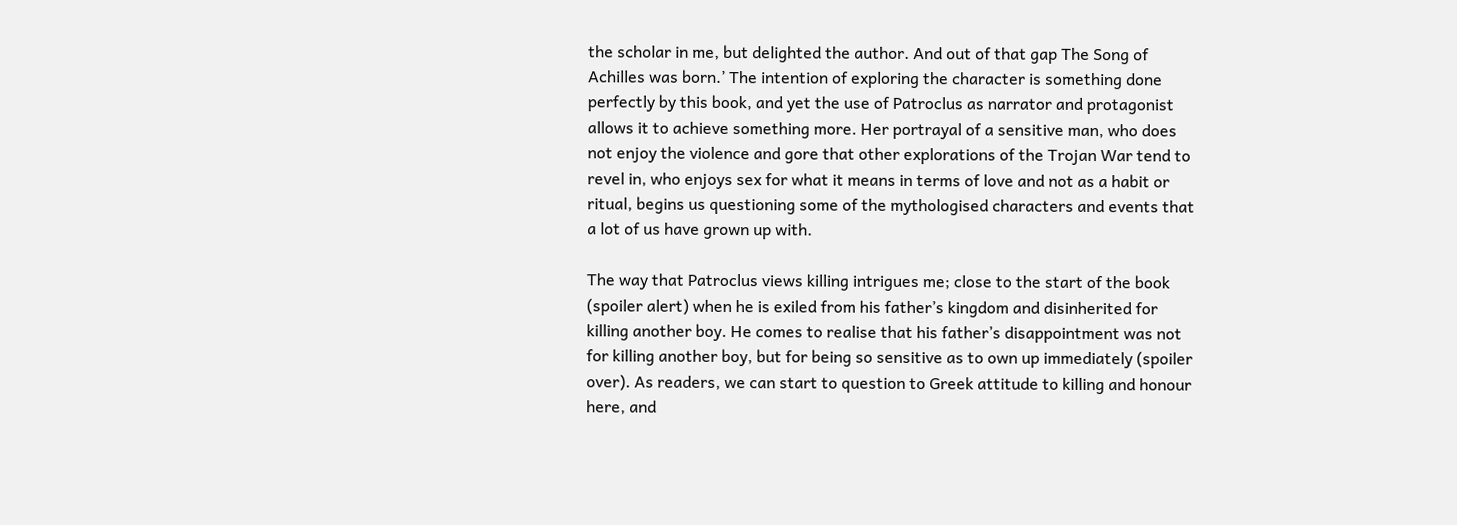the scholar in me, but delighted the author. And out of that gap The Song of Achilles was born.’ The intention of exploring the character is something done perfectly by this book, and yet the use of Patroclus as narrator and protagonist allows it to achieve something more. Her portrayal of a sensitive man, who does not enjoy the violence and gore that other explorations of the Trojan War tend to revel in, who enjoys sex for what it means in terms of love and not as a habit or ritual, begins us questioning some of the mythologised characters and events that a lot of us have grown up with.

The way that Patroclus views killing intrigues me; close to the start of the book (spoiler alert) when he is exiled from his father’s kingdom and disinherited for killing another boy. He comes to realise that his father’s disappointment was not for killing another boy, but for being so sensitive as to own up immediately (spoiler over). As readers, we can start to question to Greek attitude to killing and honour here, and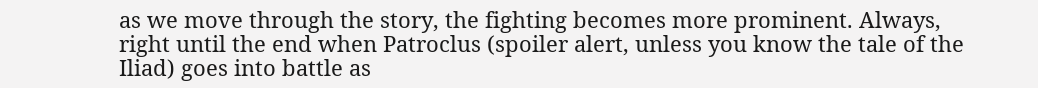as we move through the story, the fighting becomes more prominent. Always, right until the end when Patroclus (spoiler alert, unless you know the tale of the Iliad) goes into battle as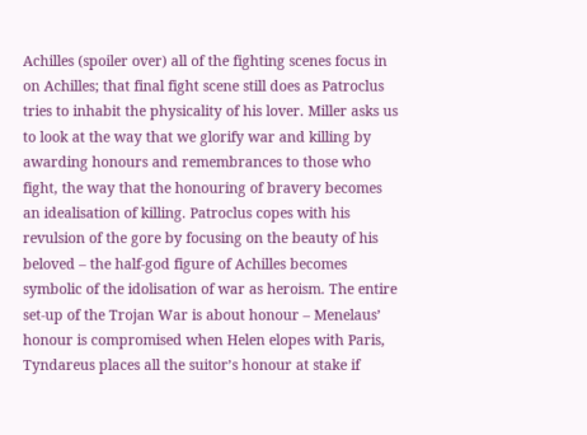Achilles (spoiler over) all of the fighting scenes focus in on Achilles; that final fight scene still does as Patroclus tries to inhabit the physicality of his lover. Miller asks us to look at the way that we glorify war and killing by awarding honours and remembrances to those who fight, the way that the honouring of bravery becomes an idealisation of killing. Patroclus copes with his revulsion of the gore by focusing on the beauty of his beloved – the half-god figure of Achilles becomes symbolic of the idolisation of war as heroism. The entire set-up of the Trojan War is about honour – Menelaus’ honour is compromised when Helen elopes with Paris, Tyndareus places all the suitor’s honour at stake if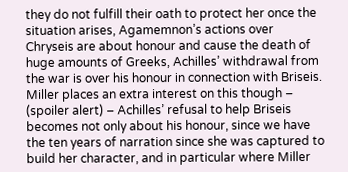they do not fulfill their oath to protect her once the situation arises, Agamemnon’s actions over Chryseis are about honour and cause the death of huge amounts of Greeks, Achilles’ withdrawal from the war is over his honour in connection with Briseis. Miller places an extra interest on this though – (spoiler alert) – Achilles’ refusal to help Briseis becomes not only about his honour, since we have the ten years of narration since she was captured to build her character, and in particular where Miller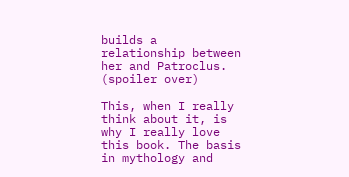builds a relationship between her and Patroclus. (spoiler over)

This, when I really think about it, is why I really love this book. The basis in mythology and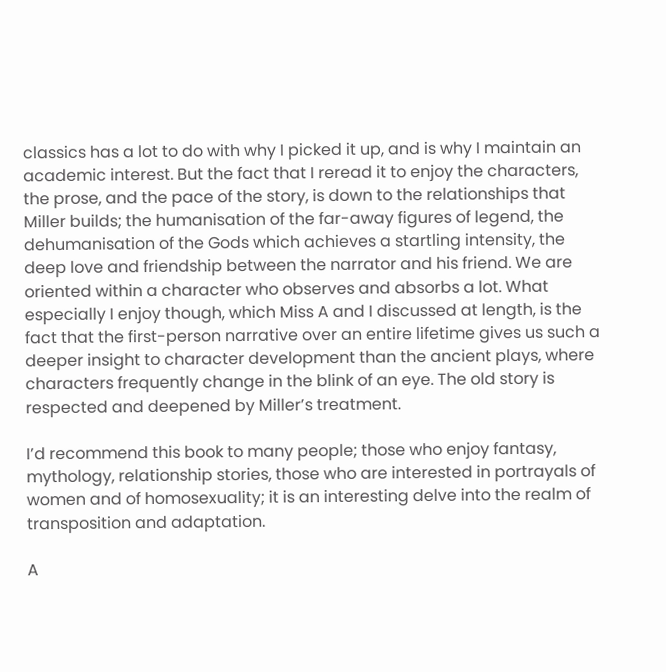classics has a lot to do with why I picked it up, and is why I maintain an academic interest. But the fact that I reread it to enjoy the characters, the prose, and the pace of the story, is down to the relationships that Miller builds; the humanisation of the far-away figures of legend, the dehumanisation of the Gods which achieves a startling intensity, the deep love and friendship between the narrator and his friend. We are oriented within a character who observes and absorbs a lot. What especially I enjoy though, which Miss A and I discussed at length, is the fact that the first-person narrative over an entire lifetime gives us such a deeper insight to character development than the ancient plays, where characters frequently change in the blink of an eye. The old story is respected and deepened by Miller’s treatment.

I’d recommend this book to many people; those who enjoy fantasy, mythology, relationship stories, those who are interested in portrayals of women and of homosexuality; it is an interesting delve into the realm of transposition and adaptation.

A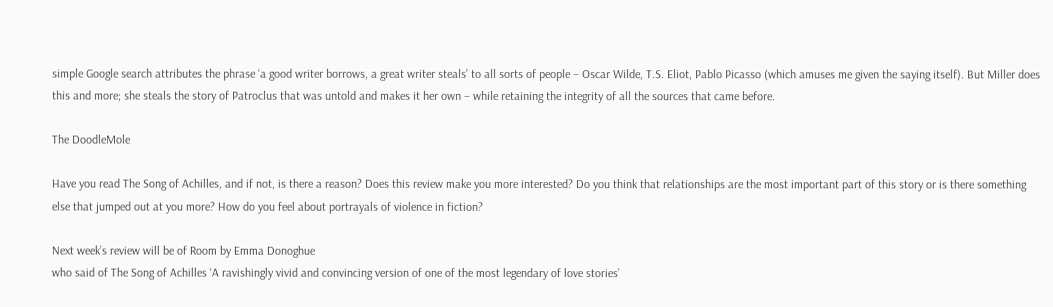simple Google search attributes the phrase ‘a good writer borrows, a great writer steals’ to all sorts of people – Oscar Wilde, T.S. Eliot, Pablo Picasso (which amuses me given the saying itself). But Miller does this and more; she steals the story of Patroclus that was untold and makes it her own – while retaining the integrity of all the sources that came before.

The DoodleMole

Have you read The Song of Achilles, and if not, is there a reason? Does this review make you more interested? Do you think that relationships are the most important part of this story or is there something else that jumped out at you more? How do you feel about portrayals of violence in fiction?

Next week’s review will be of Room by Emma Donoghue
who said of The Song of Achilles ‘A ravishingly vivid and convincing version of one of the most legendary of love stories’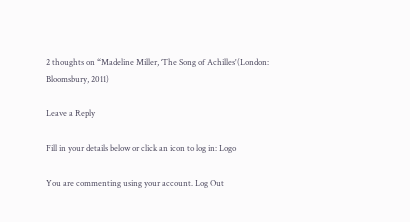2 thoughts on “Madeline Miller, ‘The Song of Achilles'(London: Bloomsbury, 2011)

Leave a Reply

Fill in your details below or click an icon to log in: Logo

You are commenting using your account. Log Out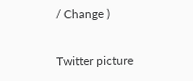/ Change )

Twitter picture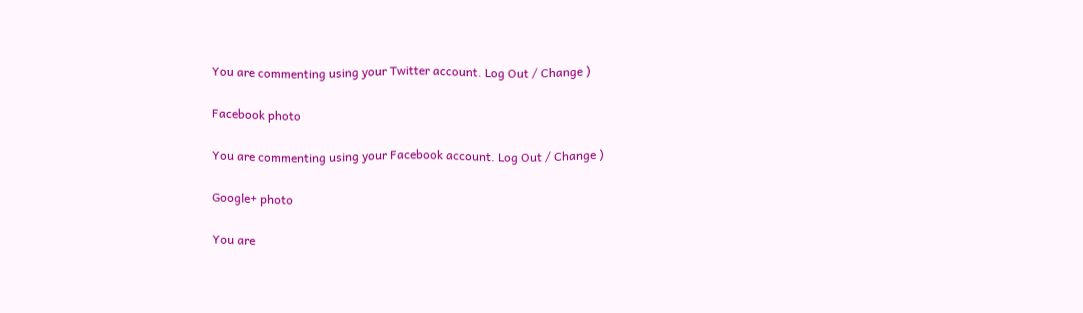You are commenting using your Twitter account. Log Out / Change )

Facebook photo

You are commenting using your Facebook account. Log Out / Change )

Google+ photo

You are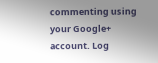commenting using your Google+ account. Log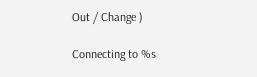Out / Change )

Connecting to %s